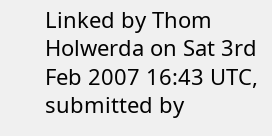Linked by Thom Holwerda on Sat 3rd Feb 2007 16:43 UTC, submitted by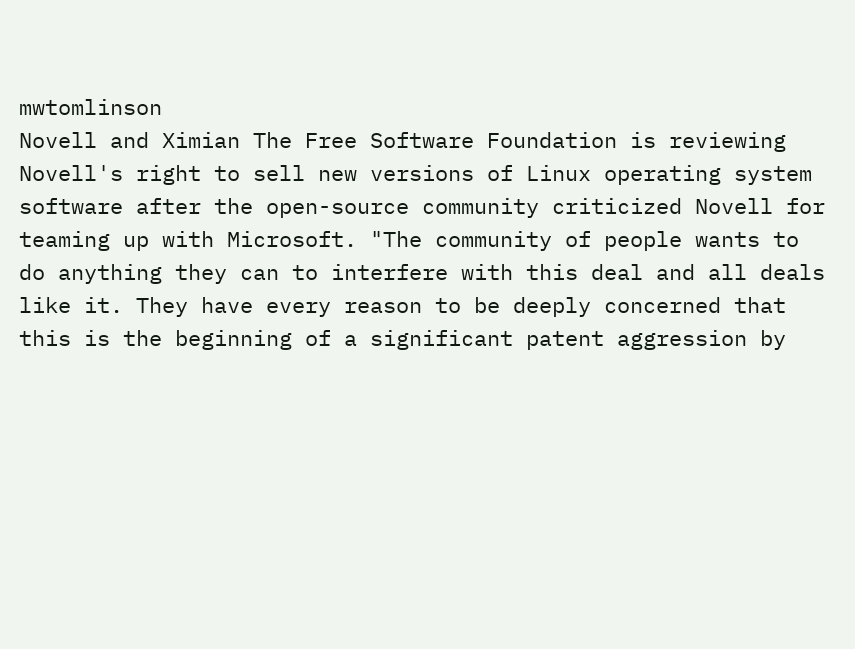mwtomlinson
Novell and Ximian The Free Software Foundation is reviewing Novell's right to sell new versions of Linux operating system software after the open-source community criticized Novell for teaming up with Microsoft. "The community of people wants to do anything they can to interfere with this deal and all deals like it. They have every reason to be deeply concerned that this is the beginning of a significant patent aggression by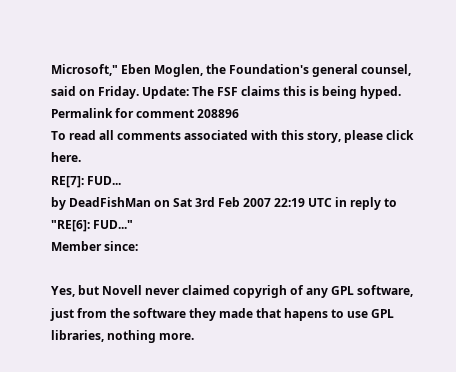Microsoft," Eben Moglen, the Foundation's general counsel, said on Friday. Update: The FSF claims this is being hyped.
Permalink for comment 208896
To read all comments associated with this story, please click here.
RE[7]: FUD...
by DeadFishMan on Sat 3rd Feb 2007 22:19 UTC in reply to "RE[6]: FUD..."
Member since:

Yes, but Novell never claimed copyrigh of any GPL software, just from the software they made that hapens to use GPL libraries, nothing more.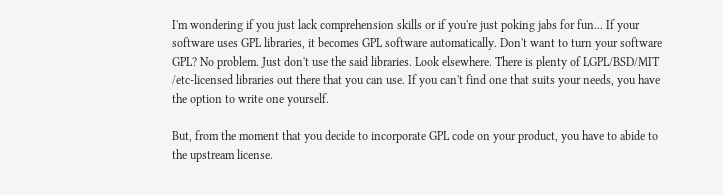I'm wondering if you just lack comprehension skills or if you're just poking jabs for fun... If your software uses GPL libraries, it becomes GPL software automatically. Don't want to turn your software GPL? No problem. Just don't use the said libraries. Look elsewhere. There is plenty of LGPL/BSD/MIT /etc-licensed libraries out there that you can use. If you can't find one that suits your needs, you have the option to write one yourself.

But, from the moment that you decide to incorporate GPL code on your product, you have to abide to the upstream license.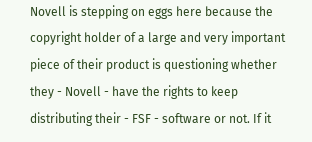Novell is stepping on eggs here because the copyright holder of a large and very important piece of their product is questioning whether they - Novell - have the rights to keep distributing their - FSF - software or not. If it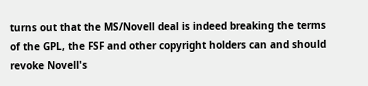turns out that the MS/Novell deal is indeed breaking the terms of the GPL, the FSF and other copyright holders can and should revoke Novell's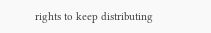rights to keep distributing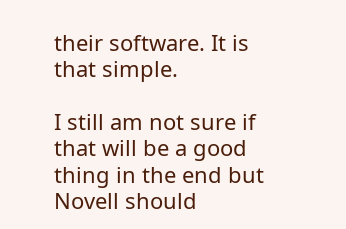their software. It is that simple.

I still am not sure if that will be a good thing in the end but Novell should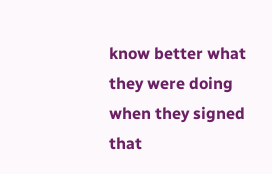know better what they were doing when they signed that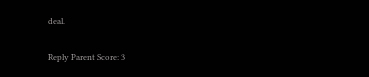deal.

Reply Parent Score: 3